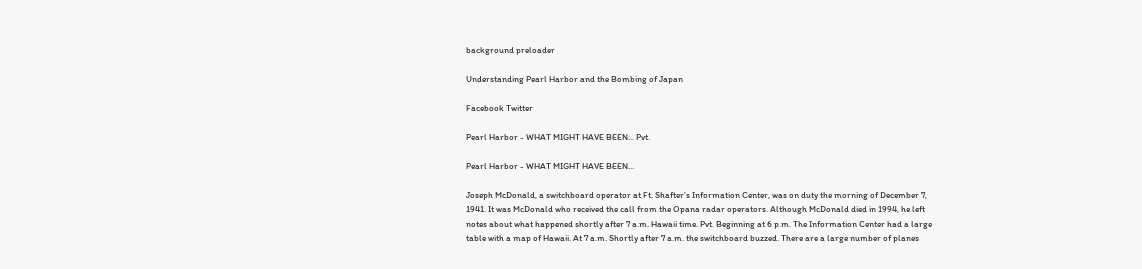background preloader

Understanding Pearl Harbor and the Bombing of Japan

Facebook Twitter

Pearl Harbor - WHAT MIGHT HAVE BEEN... Pvt.

Pearl Harbor - WHAT MIGHT HAVE BEEN...

Joseph McDonald, a switchboard operator at Ft. Shafter’s Information Center, was on duty the morning of December 7, 1941. It was McDonald who received the call from the Opana radar operators. Although McDonald died in 1994, he left notes about what happened shortly after 7 a.m. Hawaii time. Pvt. Beginning at 6 p.m. The Information Center had a large table with a map of Hawaii. At 7 a.m. Shortly after 7 a.m. the switchboard buzzed. There are a large number of planes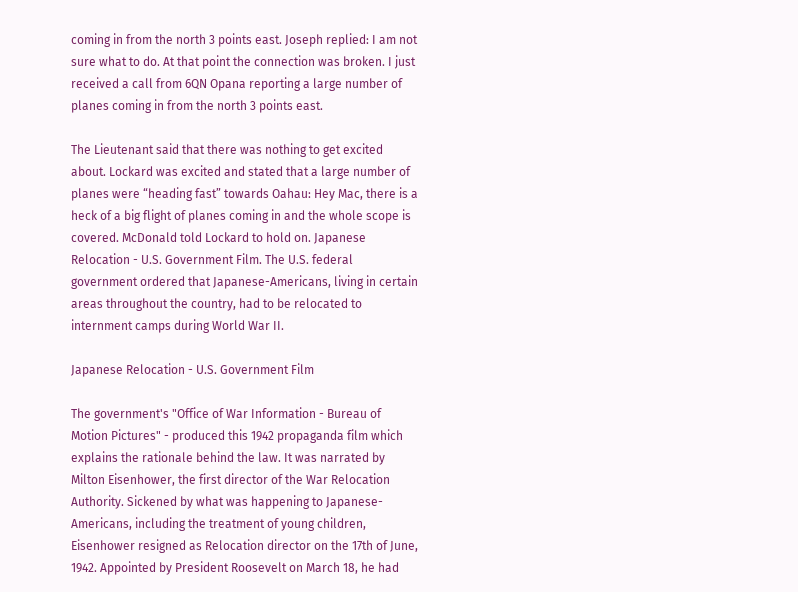coming in from the north 3 points east. Joseph replied: I am not sure what to do. At that point the connection was broken. I just received a call from 6QN Opana reporting a large number of planes coming in from the north 3 points east.

The Lieutenant said that there was nothing to get excited about. Lockard was excited and stated that a large number of planes were “heading fast” towards Oahau: Hey Mac, there is a heck of a big flight of planes coming in and the whole scope is covered. McDonald told Lockard to hold on. Japanese Relocation - U.S. Government Film. The U.S. federal government ordered that Japanese-Americans, living in certain areas throughout the country, had to be relocated to internment camps during World War II.

Japanese Relocation - U.S. Government Film

The government's "Office of War Information - Bureau of Motion Pictures" - produced this 1942 propaganda film which explains the rationale behind the law. It was narrated by Milton Eisenhower, the first director of the War Relocation Authority. Sickened by what was happening to Japanese-Americans, including the treatment of young children, Eisenhower resigned as Relocation director on the 17th of June, 1942. Appointed by President Roosevelt on March 18, he had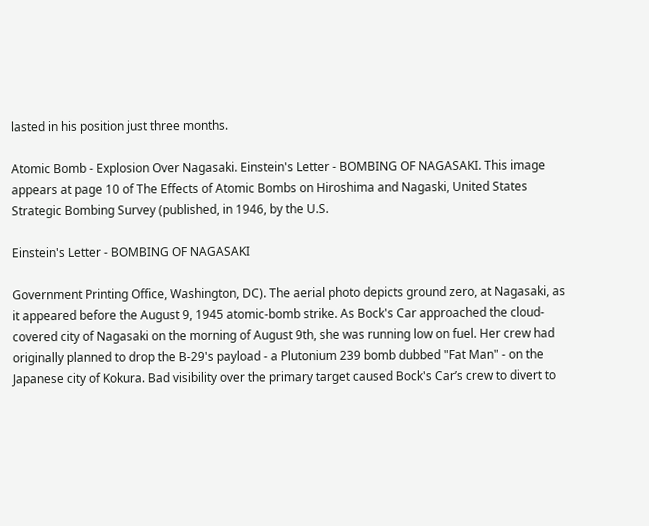lasted in his position just three months.

Atomic Bomb - Explosion Over Nagasaki. Einstein's Letter - BOMBING OF NAGASAKI. This image appears at page 10 of The Effects of Atomic Bombs on Hiroshima and Nagaski, United States Strategic Bombing Survey (published, in 1946, by the U.S.

Einstein's Letter - BOMBING OF NAGASAKI

Government Printing Office, Washington, DC). The aerial photo depicts ground zero, at Nagasaki, as it appeared before the August 9, 1945 atomic-bomb strike. As Bock's Car approached the cloud-covered city of Nagasaki on the morning of August 9th, she was running low on fuel. Her crew had originally planned to drop the B-29's payload - a Plutonium 239 bomb dubbed "Fat Man" - on the Japanese city of Kokura. Bad visibility over the primary target caused Bock's Car’s crew to divert to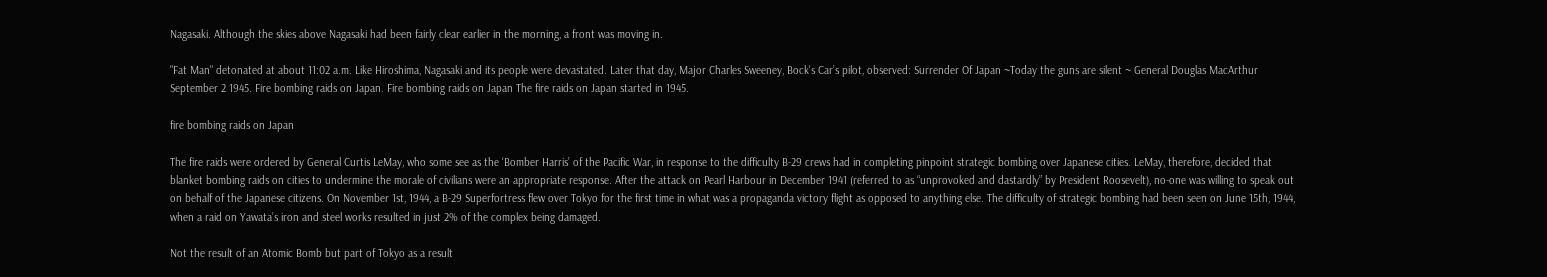Nagasaki. Although the skies above Nagasaki had been fairly clear earlier in the morning, a front was moving in.

"Fat Man" detonated at about 11:02 a.m. Like Hiroshima, Nagasaki and its people were devastated. Later that day, Major Charles Sweeney, Bock's Car’s pilot, observed: Surrender Of Japan ~Today the guns are silent ~ General Douglas MacArthur September 2 1945. Fire bombing raids on Japan. Fire bombing raids on Japan The fire raids on Japan started in 1945.

fire bombing raids on Japan

The fire raids were ordered by General Curtis LeMay, who some see as the ‘Bomber Harris’ of the Pacific War, in response to the difficulty B-29 crews had in completing pinpoint strategic bombing over Japanese cities. LeMay, therefore, decided that blanket bombing raids on cities to undermine the morale of civilians were an appropriate response. After the attack on Pearl Harbour in December 1941 (referred to as “unprovoked and dastardly” by President Roosevelt), no-one was willing to speak out on behalf of the Japanese citizens. On November 1st, 1944, a B-29 Superfortress flew over Tokyo for the first time in what was a propaganda victory flight as opposed to anything else. The difficulty of strategic bombing had been seen on June 15th, 1944, when a raid on Yawata’s iron and steel works resulted in just 2% of the complex being damaged.

Not the result of an Atomic Bomb but part of Tokyo as a result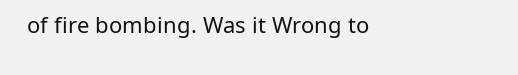of fire bombing. Was it Wrong to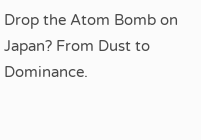Drop the Atom Bomb on Japan? From Dust to Dominance.